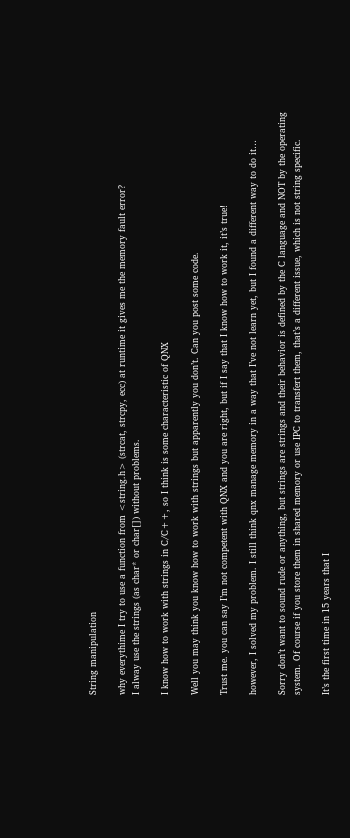String manipulation

why everythime I try to use a function from <string.h> (strcat, strcpy, ecc) at runtime it gives me the memory fault error?
I alway use the strings (as char* or char[]) without problems.

I know how to work with strings in C/C++, so I think is some characteristic of QNX

Well you may think you know how to work with strings but apparently you don’t. Can you post some code.

Trust me. you can say I’m not competent with QNX and you are right, but if I say that I know how to work it, it’s true!

however, I solved my problem. I still think qnx manage memory in a way that I’ve not learn yet, but I found a different way to do it…

Sorry don’t want to sound rude or anything, but strings are strings and their behavior is defined by the C language and NOT by the operating system. Of course if you store them in shared memory or use IPC to transfert them, that’s a different issue, which is not string specific.

It’s the first time in 15 years that I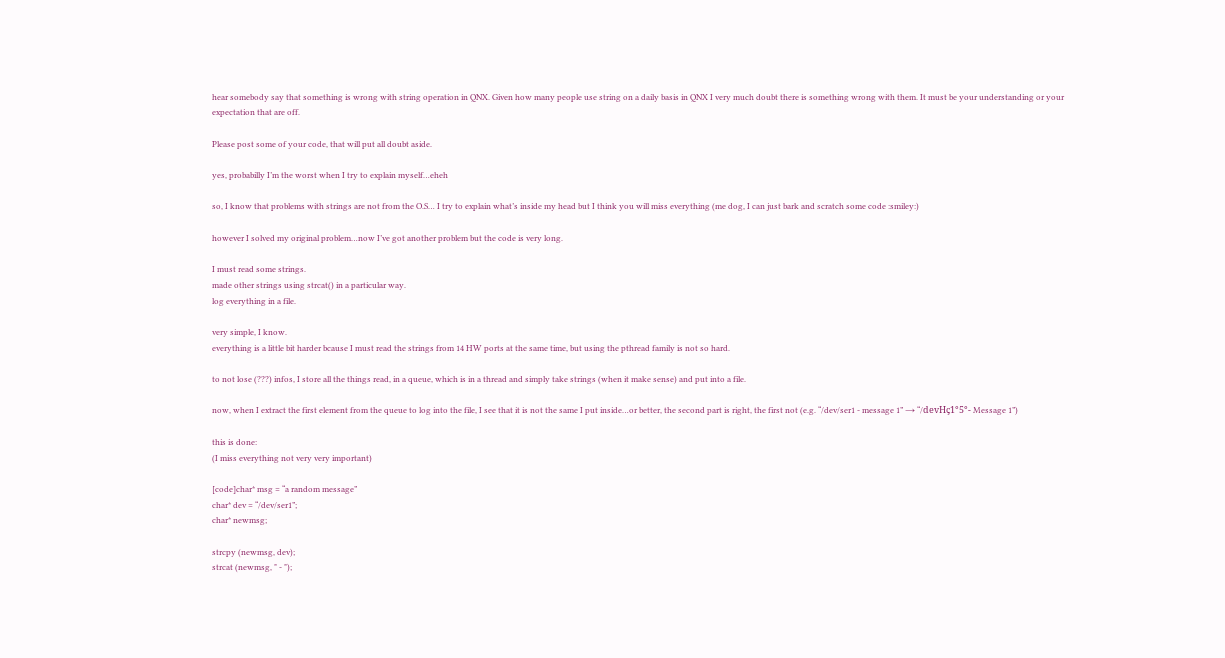hear somebody say that something is wrong with string operation in QNX. Given how many people use string on a daily basis in QNX I very much doubt there is something wrong with them. It must be your understanding or your expectation that are off.

Please post some of your code, that will put all doubt aside.

yes, probabilly I’m the worst when I try to explain myself…eheh

so, I know that problems with strings are not from the O.S… I try to explain what’s inside my head but I think you will miss everything (me dog, I can just bark and scratch some code :smiley:)

however I solved my original problem…now I’ve got another problem but the code is very long.

I must read some strings.
made other strings using strcat() in a particular way.
log everything in a file.

very simple, I know.
everything is a little bit harder bcause I must read the strings from 14 HW ports at the same time, but using the pthread family is not so hard.

to not lose (???) infos, I store all the things read, in a queue, which is in a thread and simply take strings (when it make sense) and put into a file.

now, when I extract the first element from the queue to log into the file, I see that it is not the same I put inside…or better, the second part is right, the first not (e.g. “/dev/ser1 - message 1” → “/devHç1°5°- Message 1”)

this is done:
(I miss everything not very very important)

[code]char* msg = “a random message”
char* dev = “/dev/ser1”;
char* newmsg;

strcpy (newmsg, dev);
strcat (newmsg, " - ");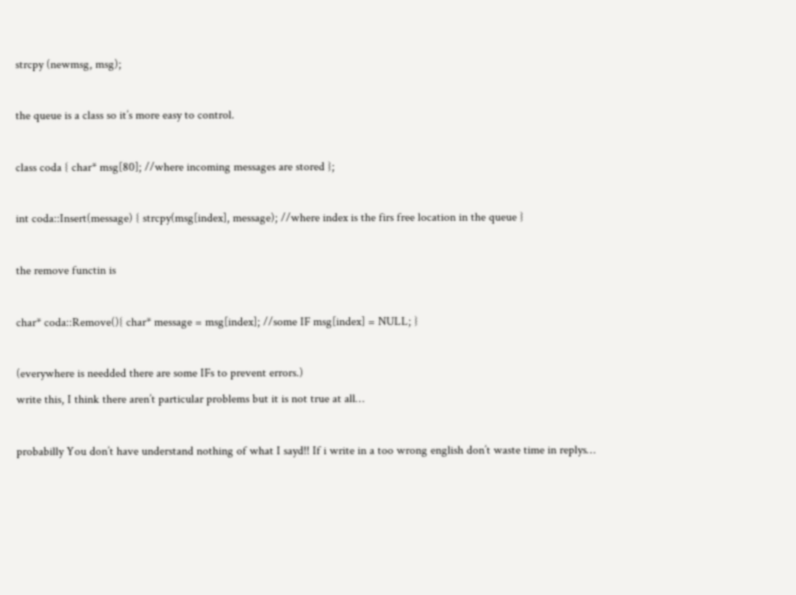strcpy (newmsg, msg);

the queue is a class so it’s more easy to control.

class coda { char* msg[80]; //where incoming messages are stored };

int coda::Insert(message) { strcpy(msg[index], message); //where index is the firs free location in the queue }

the remove functin is

char* coda::Remove(){ char* message = msg[index]; //some IF msg[index] = NULL; }

(everywhere is needded there are some IFs to prevent errors.)
write this, I think there aren’t particular problems but it is not true at all…

probabilly You don’t have understand nothing of what I sayd!! If i write in a too wrong english don’t waste time in replys…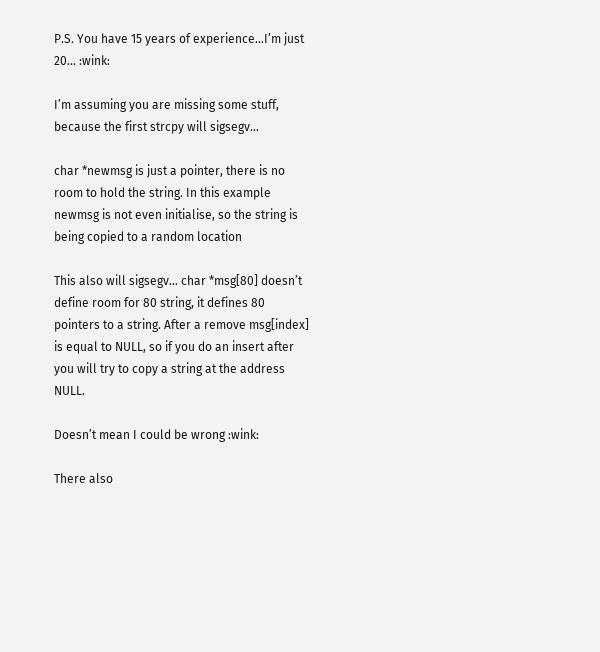P.S. You have 15 years of experience…I’m just 20… :wink:

I’m assuming you are missing some stuff, because the first strcpy will sigsegv…

char *newmsg is just a pointer, there is no room to hold the string. In this example newmsg is not even initialise, so the string is being copied to a random location

This also will sigsegv… char *msg[80] doesn’t define room for 80 string, it defines 80 pointers to a string. After a remove msg[index] is equal to NULL, so if you do an insert after you will try to copy a string at the address NULL.

Doesn’t mean I could be wrong :wink:

There also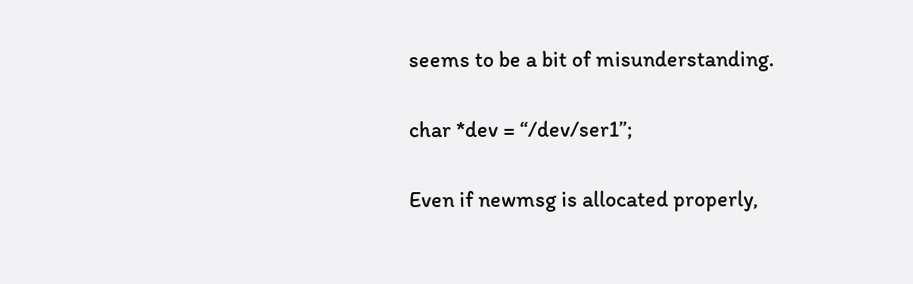seems to be a bit of misunderstanding.

char *dev = “/dev/ser1”;

Even if newmsg is allocated properly,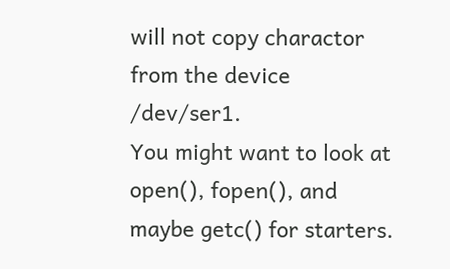will not copy charactor from the device /dev/ser1.
You might want to look at open(), fopen(), and maybe getc() for starters.